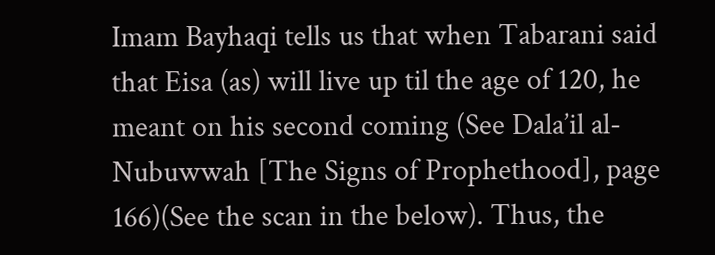Imam Bayhaqi tells us that when Tabarani said that Eisa (as) will live up til the age of 120, he meant on his second coming (See Dala’il al-Nubuwwah [The Signs of Prophethood], page 166)(See the scan in the below). Thus, the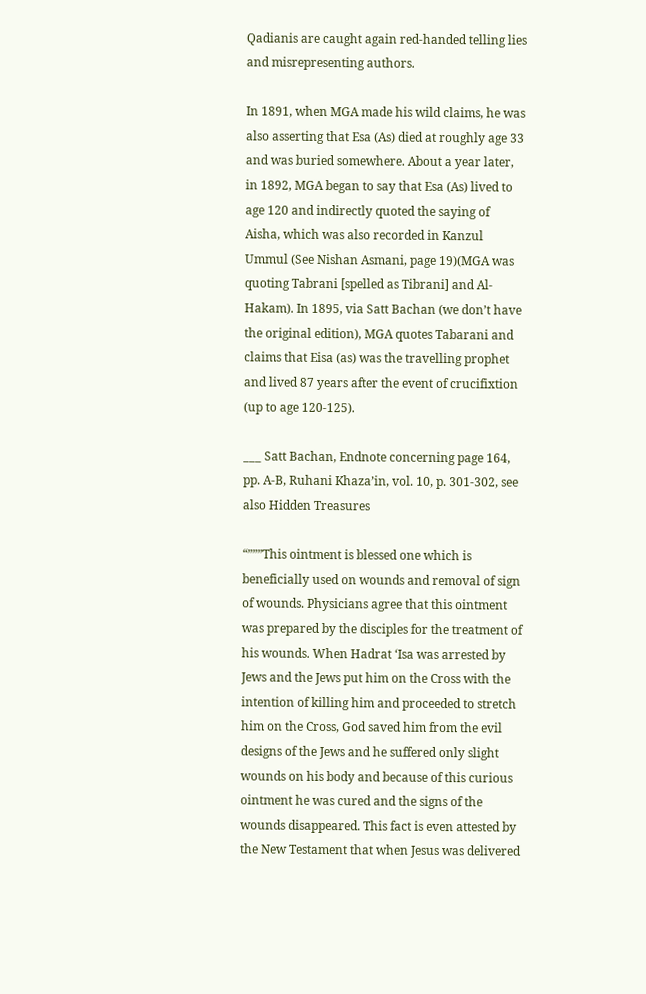Qadianis are caught again red-handed telling lies and misrepresenting authors.

In 1891, when MGA made his wild claims, he was also asserting that Esa (As) died at roughly age 33 and was buried somewhere. About a year later, in 1892, MGA began to say that Esa (As) lived to age 120 and indirectly quoted the saying of Aisha, which was also recorded in Kanzul Ummul (See Nishan Asmani, page 19)(MGA was quoting Tabrani [spelled as Tibrani] and Al-Hakam). In 1895, via Satt Bachan (we don’t have the original edition), MGA quotes Tabarani and claims that Eisa (as) was the travelling prophet and lived 87 years after the event of crucifixtion (up to age 120-125).

___ Satt Bachan, Endnote concerning page 164, pp. A-B, Ruhani Khaza’in, vol. 10, p. 301-302, see also Hidden Treasures

“”””This ointment is blessed one which is beneficially used on wounds and removal of sign of wounds. Physicians agree that this ointment was prepared by the disciples for the treatment of his wounds. When Hadrat ‘Isa was arrested by Jews and the Jews put him on the Cross with the intention of killing him and proceeded to stretch him on the Cross, God saved him from the evil designs of the Jews and he suffered only slight wounds on his body and because of this curious ointment he was cured and the signs of the wounds disappeared. This fact is even attested by the New Testament that when Jesus was delivered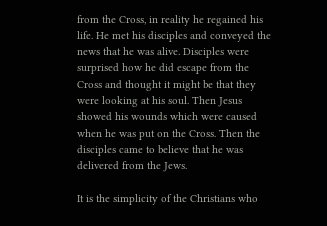from the Cross, in reality he regained his life. He met his disciples and conveyed the news that he was alive. Disciples were
surprised how he did escape from the Cross and thought it might be that they were looking at his soul. Then Jesus showed his wounds which were caused when he was put on the Cross. Then the disciples came to believe that he was delivered from the Jews.

It is the simplicity of the Christians who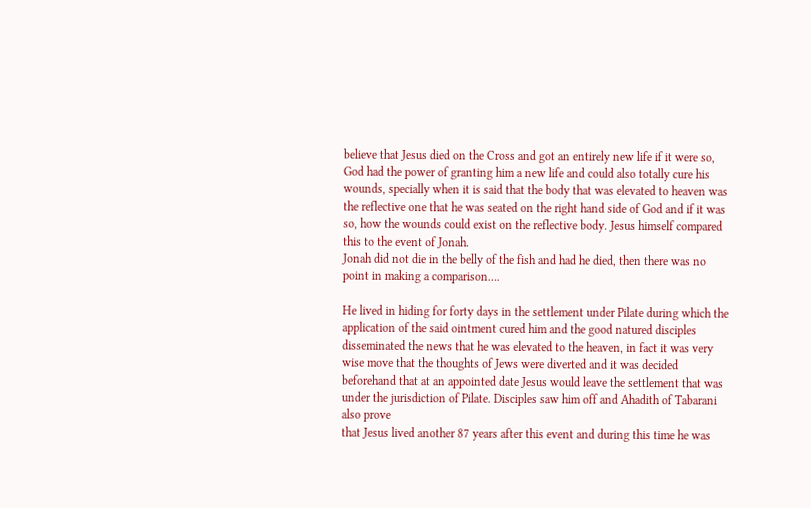believe that Jesus died on the Cross and got an entirely new life if it were so, God had the power of granting him a new life and could also totally cure his wounds, specially when it is said that the body that was elevated to heaven was the reflective one that he was seated on the right hand side of God and if it was so, how the wounds could exist on the reflective body. Jesus himself compared this to the event of Jonah.
Jonah did not die in the belly of the fish and had he died, then there was no point in making a comparison….

He lived in hiding for forty days in the settlement under Pilate during which the application of the said ointment cured him and the good natured disciples disseminated the news that he was elevated to the heaven, in fact it was very wise move that the thoughts of Jews were diverted and it was decided beforehand that at an appointed date Jesus would leave the settlement that was under the jurisdiction of Pilate. Disciples saw him off and Ahadith of Tabarani also prove
that Jesus lived another 87 years after this event and during this time he was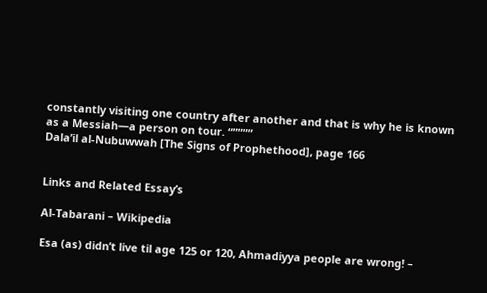constantly visiting one country after another and that is why he is known as a Messiah—a person on tour. “””””
Dala’il al-Nubuwwah [The Signs of Prophethood], page 166


Links and Related Essay’s

Al-Tabarani – Wikipedia

Esa (as) didn’t live til age 125 or 120, Ahmadiyya people are wrong! –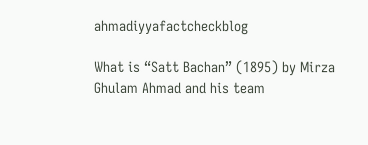ahmadiyyafactcheckblog

What is “Satt Bachan” (1895) by Mirza Ghulam Ahmad and his team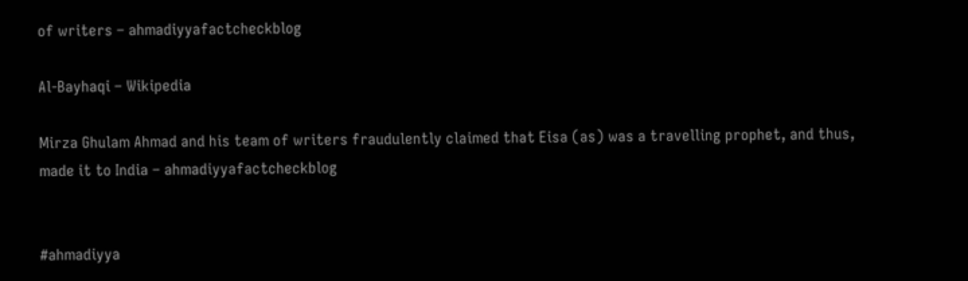of writers – ahmadiyyafactcheckblog

Al-Bayhaqi – Wikipedia

Mirza Ghulam Ahmad and his team of writers fraudulently claimed that Eisa (as) was a travelling prophet, and thus, made it to India – ahmadiyyafactcheckblog


#ahmadiyya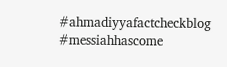#ahmadiyyafactcheckblog #messiahhascome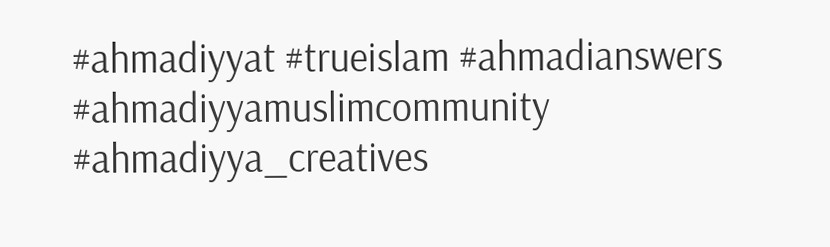#ahmadiyyat #trueislam #ahmadianswers #ahmadiyyamuslimcommunity #ahmadiyya_creatives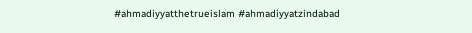#ahmadiyyatthetrueislam #ahmadiyyatzindabad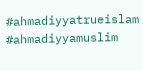#ahmadiyyatrueislam #ahmadiyyamuslim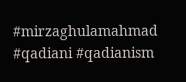#mirzaghulamahmad #qadiani #qadianism